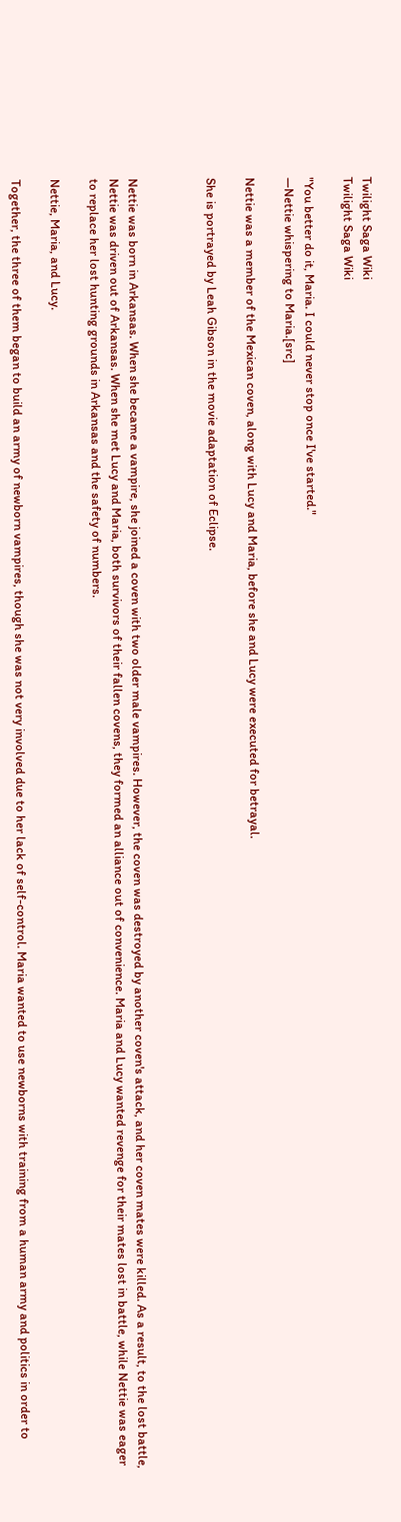Twilight Saga Wiki
Twilight Saga Wiki

"You better do it, Maria. I could never stop once I've started."
―Nettie whispering to Maria.[src]

Nettie was a member of the Mexican coven, along with Lucy and Maria, before she and Lucy were executed for betrayal.

She is portrayed by Leah Gibson in the movie adaptation of Eclipse.



Nettie was born in Arkansas. When she became a vampire, she joined a coven with two older male vampires. However, the coven was destroyed by another coven's attack, and her coven mates were killed. As a result, to the lost battle, Nettie was driven out of Arkansas. When she met Lucy and Maria, both survivors of their fallen covens, they formed an alliance out of convenience. Maria and Lucy wanted revenge for their mates lost in battle, while Nettie was eager to replace her lost hunting grounds in Arkansas and the safety of numbers.

Nettie, Maria, and Lucy.

Together, the three of them began to build an army of newborn vampires, though she was not very involved due to her lack of self-control. Maria wanted to use newborns with training from a human army and politics in order to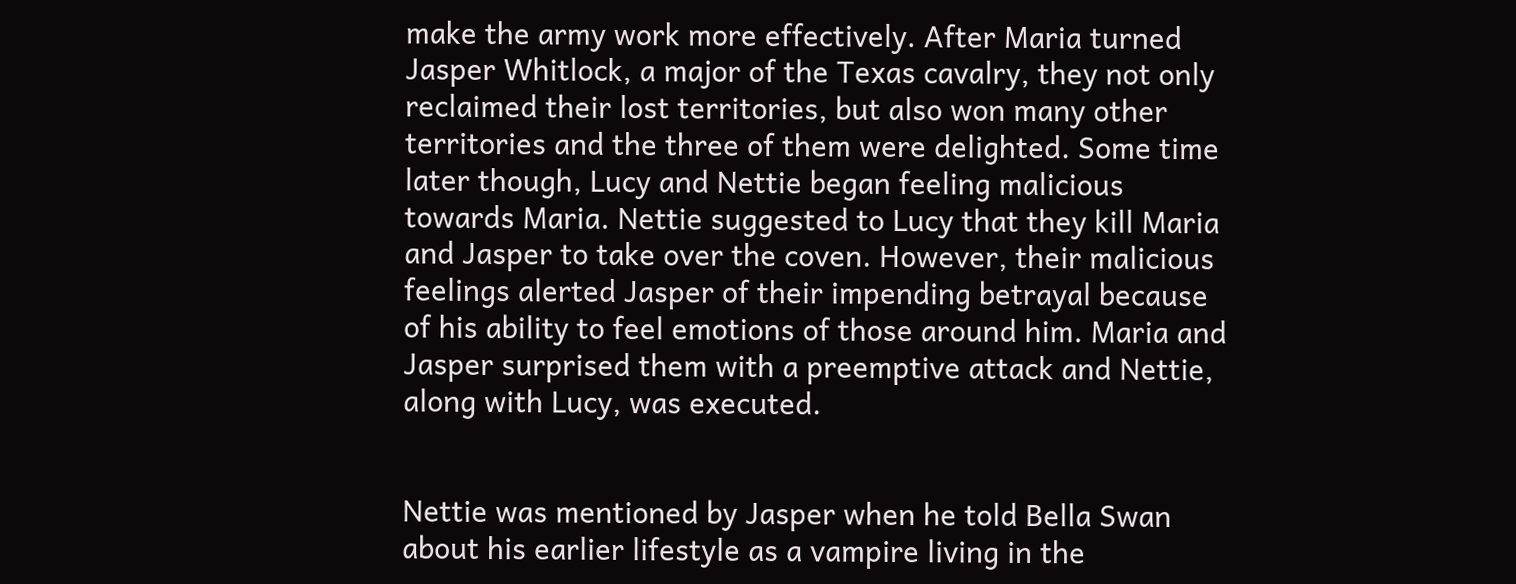make the army work more effectively. After Maria turned Jasper Whitlock, a major of the Texas cavalry, they not only reclaimed their lost territories, but also won many other territories and the three of them were delighted. Some time later though, Lucy and Nettie began feeling malicious towards Maria. Nettie suggested to Lucy that they kill Maria and Jasper to take over the coven. However, their malicious feelings alerted Jasper of their impending betrayal because of his ability to feel emotions of those around him. Maria and Jasper surprised them with a preemptive attack and Nettie, along with Lucy, was executed.


Nettie was mentioned by Jasper when he told Bella Swan about his earlier lifestyle as a vampire living in the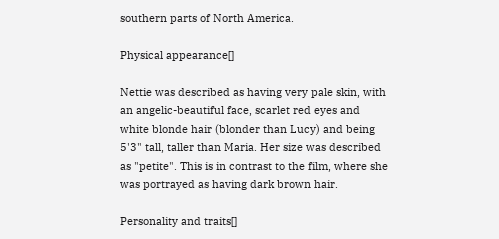southern parts of North America.

Physical appearance[]

Nettie was described as having very pale skin, with an angelic-beautiful face, scarlet red eyes and white blonde hair (blonder than Lucy) and being 5'3" tall, taller than Maria. Her size was described as "petite". This is in contrast to the film, where she was portrayed as having dark brown hair.

Personality and traits[]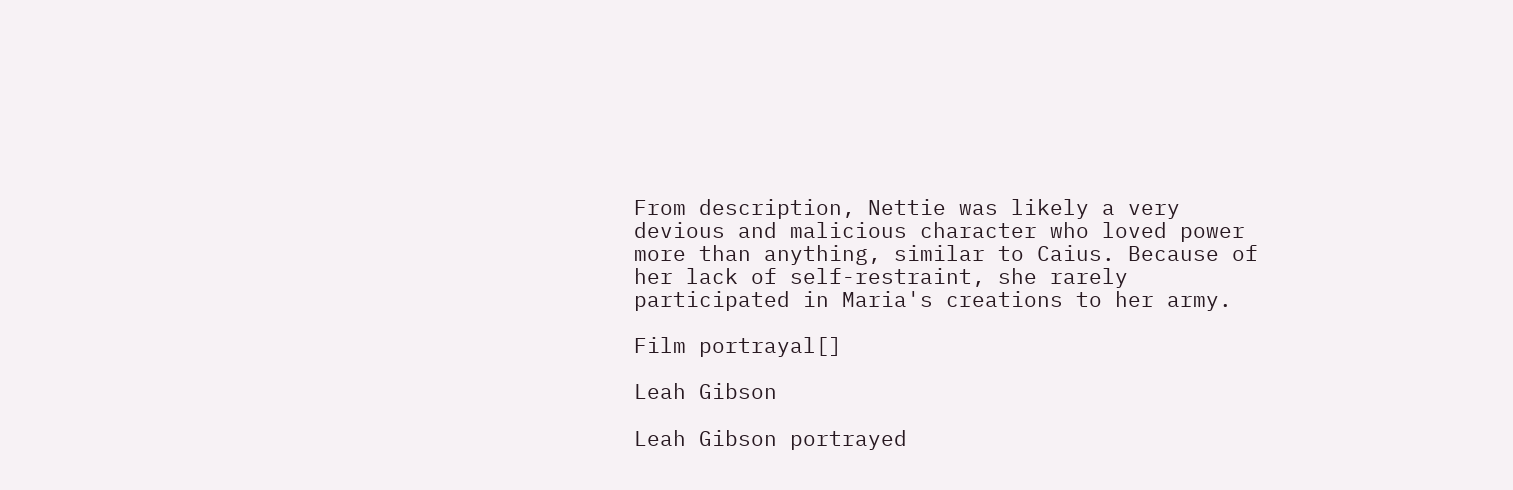From description, Nettie was likely a very devious and malicious character who loved power more than anything, similar to Caius. Because of her lack of self-restraint, she rarely participated in Maria's creations to her army.

Film portrayal[]

Leah Gibson

Leah Gibson portrayed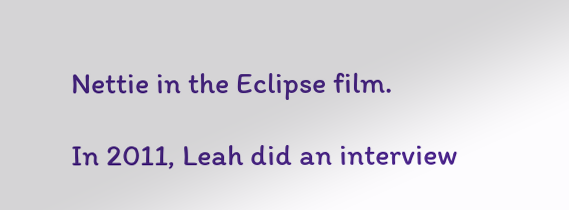Nettie in the Eclipse film.

In 2011, Leah did an interview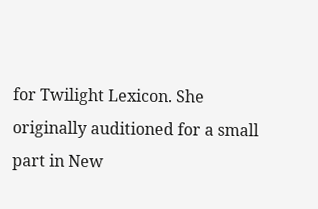for Twilight Lexicon. She originally auditioned for a small part in New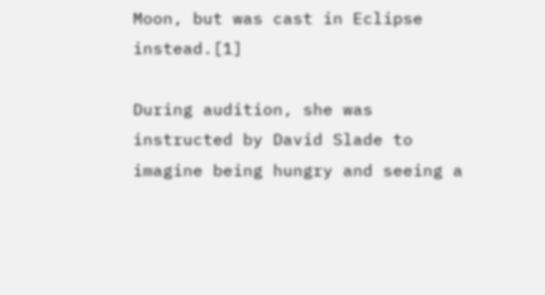Moon, but was cast in Eclipse instead.[1]

During audition, she was instructed by David Slade to imagine being hungry and seeing a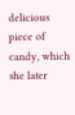delicious piece of candy, which she later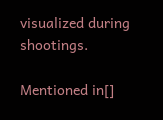visualized during shootings.

Mentioned in[]